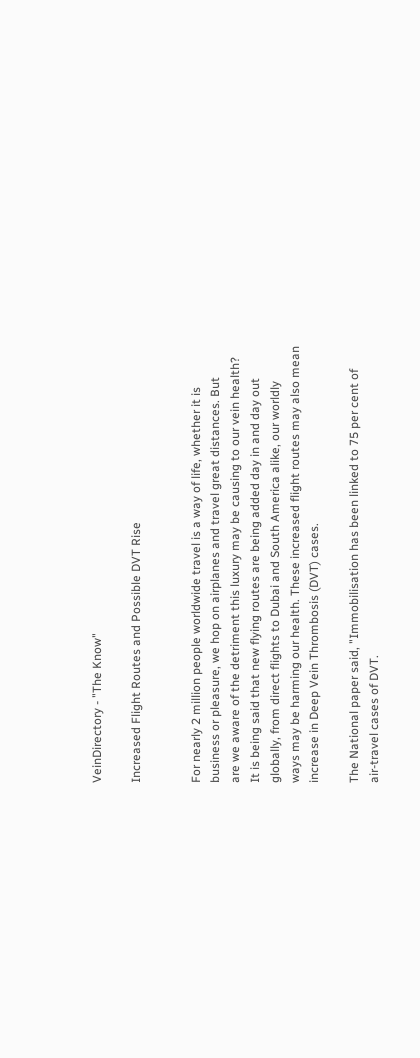VeinDirectory - "The Know"

Increased Flight Routes and Possible DVT Rise


For nearly 2 million people worldwide travel is a way of life, whether it is
business or pleasure, we hop on airplanes and travel great distances. But
are we aware of the detriment this luxury may be causing to our vein health?
It is being said that new flying routes are being added day in and day out
globally, from direct flights to Dubai and South America alike, our worldly
ways may be harming our health. These increased flight routes may also mean
increase in Deep Vein Thrombosis (DVT) cases.

The National paper said, "Immobilisation has been linked to 75 per cent of
air-travel cases of DVT.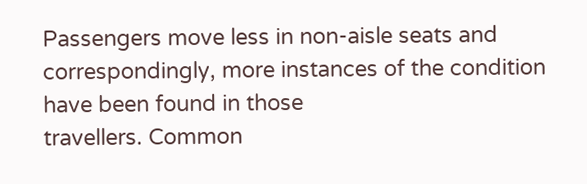Passengers move less in non-aisle seats and
correspondingly, more instances of the condition have been found in those
travellers. Common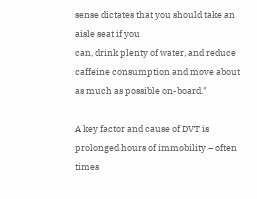sense dictates that you should take an aisle seat if you
can, drink plenty of water, and reduce caffeine consumption and move about
as much as possible on-board."

A key factor and cause of DVT is prolonged hours of immobility – often times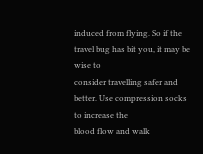induced from flying. So if the travel bug has bit you, it may be wise to
consider travelling safer and better. Use compression socks to increase the
blood flow and walk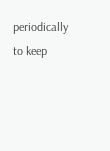periodically to keep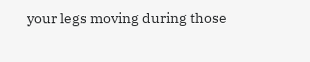your legs moving during those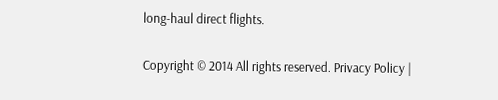long-haul direct flights.

Copyright © 2014 All rights reserved. Privacy Policy |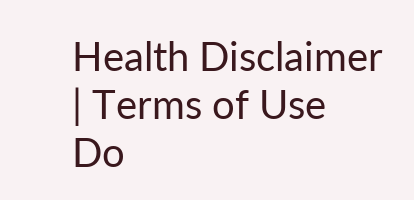Health Disclaimer | Terms of Use
Do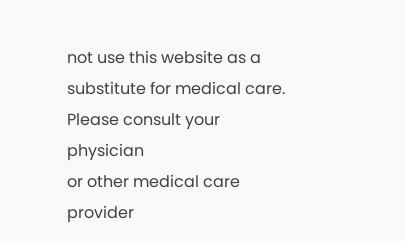not use this website as a substitute for medical care. Please consult your physician
or other medical care provider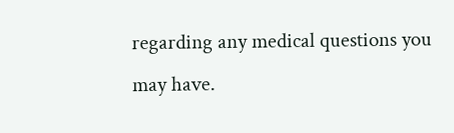regarding any medical questions you may have.